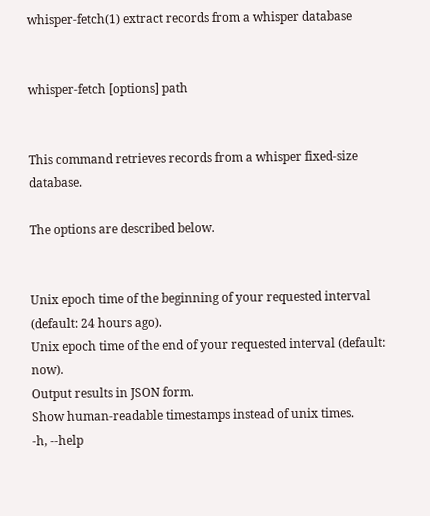whisper-fetch(1) extract records from a whisper database


whisper-fetch [options] path


This command retrieves records from a whisper fixed-size database.

The options are described below.


Unix epoch time of the beginning of your requested interval (default: 24 hours ago).
Unix epoch time of the end of your requested interval (default: now).
Output results in JSON form.
Show human-readable timestamps instead of unix times.
-h, --help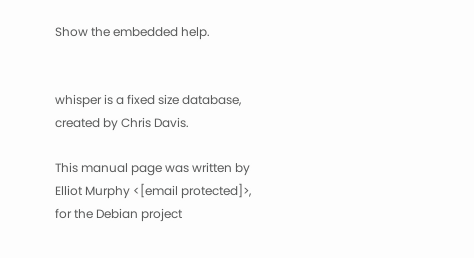Show the embedded help.


whisper is a fixed size database, created by Chris Davis.

This manual page was written by Elliot Murphy <[email protected]>, for the Debian project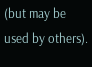(but may be used by others).